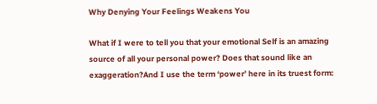Why Denying Your Feelings Weakens You

What if I were to tell you that your emotional Self is an amazing source of all your personal power? Does that sound like an exaggeration?And I use the term ‘power’ here in its truest form: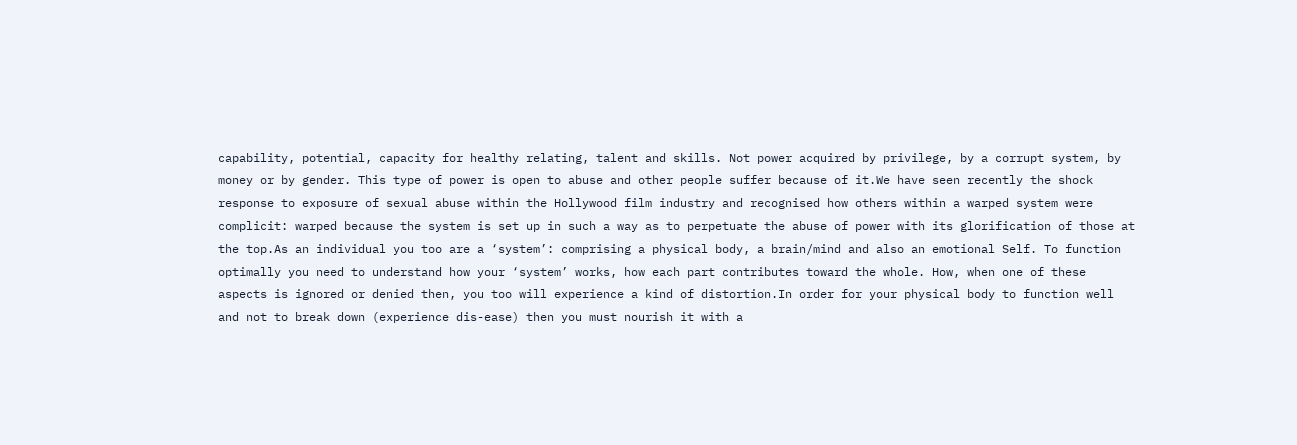capability, potential, capacity for healthy relating, talent and skills. Not power acquired by privilege, by a corrupt system, by money or by gender. This type of power is open to abuse and other people suffer because of it.We have seen recently the shock response to exposure of sexual abuse within the Hollywood film industry and recognised how others within a warped system were complicit: warped because the system is set up in such a way as to perpetuate the abuse of power with its glorification of those at the top.As an individual you too are a ‘system’: comprising a physical body, a brain/mind and also an emotional Self. To function optimally you need to understand how your ‘system’ works, how each part contributes toward the whole. How, when one of these aspects is ignored or denied then, you too will experience a kind of distortion.In order for your physical body to function well and not to break down (experience dis-ease) then you must nourish it with a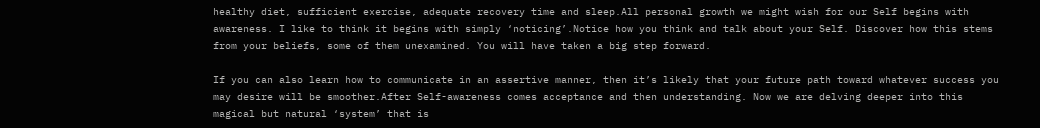healthy diet, sufficient exercise, adequate recovery time and sleep.All personal growth we might wish for our Self begins with awareness. I like to think it begins with simply ‘noticing’.Notice how you think and talk about your Self. Discover how this stems from your beliefs, some of them unexamined. You will have taken a big step forward.

If you can also learn how to communicate in an assertive manner, then it’s likely that your future path toward whatever success you may desire will be smoother.After Self-awareness comes acceptance and then understanding. Now we are delving deeper into this magical but natural ‘system’ that is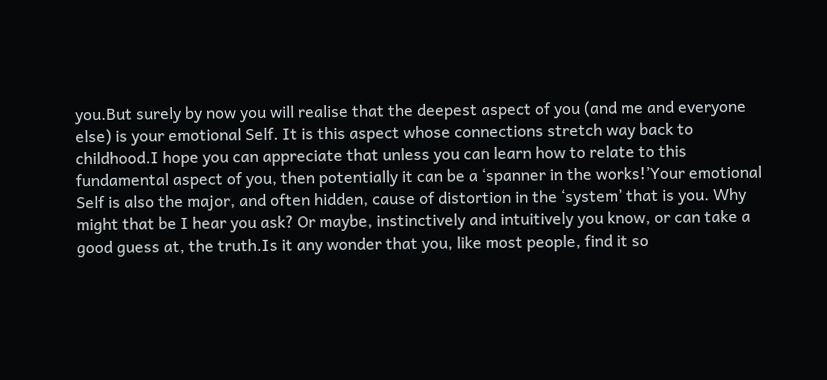you.But surely by now you will realise that the deepest aspect of you (and me and everyone else) is your emotional Self. It is this aspect whose connections stretch way back to childhood.I hope you can appreciate that unless you can learn how to relate to this fundamental aspect of you, then potentially it can be a ‘spanner in the works!’Your emotional Self is also the major, and often hidden, cause of distortion in the ‘system’ that is you. Why might that be I hear you ask? Or maybe, instinctively and intuitively you know, or can take a good guess at, the truth.Is it any wonder that you, like most people, find it so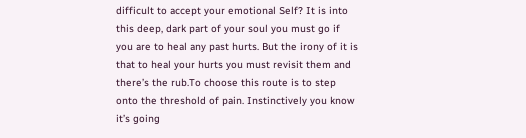difficult to accept your emotional Self? It is into this deep, dark part of your soul you must go if you are to heal any past hurts. But the irony of it is that to heal your hurts you must revisit them and there’s the rub.To choose this route is to step onto the threshold of pain. Instinctively you know it’s going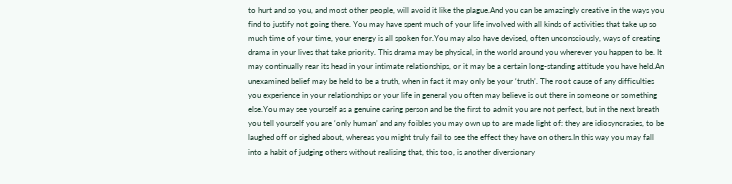to hurt and so you, and most other people, will avoid it like the plague.And you can be amazingly creative in the ways you find to justify not going there. You may have spent much of your life involved with all kinds of activities that take up so much time of your time, your energy is all spoken for.You may also have devised, often unconsciously, ways of creating drama in your lives that take priority. This drama may be physical, in the world around you wherever you happen to be. It may continually rear its head in your intimate relationships, or it may be a certain long-standing attitude you have held.An unexamined belief may be held to be a truth, when in fact it may only be your ‘truth’. The root cause of any difficulties you experience in your relationships or your life in general you often may believe is out there in someone or something else.You may see yourself as a genuine caring person and be the first to admit you are not perfect, but in the next breath you tell yourself you are ‘only human’ and any foibles you may own up to are made light of: they are idiosyncrasies, to be laughed off or sighed about, whereas you might truly fail to see the effect they have on others.In this way you may fall into a habit of judging others without realising that, this too, is another diversionary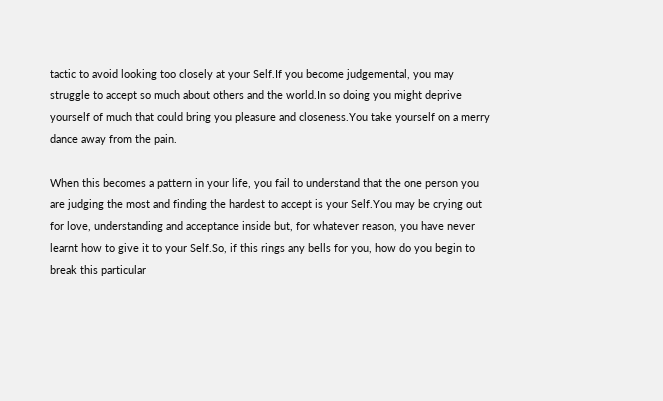tactic to avoid looking too closely at your Self.If you become judgemental, you may struggle to accept so much about others and the world.In so doing you might deprive yourself of much that could bring you pleasure and closeness.You take yourself on a merry dance away from the pain.

When this becomes a pattern in your life, you fail to understand that the one person you are judging the most and finding the hardest to accept is your Self.You may be crying out for love, understanding and acceptance inside but, for whatever reason, you have never learnt how to give it to your Self.So, if this rings any bells for you, how do you begin to break this particular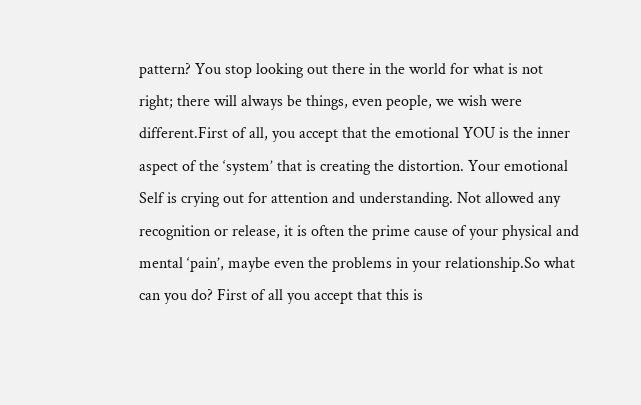pattern? You stop looking out there in the world for what is not right; there will always be things, even people, we wish were different.First of all, you accept that the emotional YOU is the inner aspect of the ‘system’ that is creating the distortion. Your emotional Self is crying out for attention and understanding. Not allowed any recognition or release, it is often the prime cause of your physical and mental ‘pain’, maybe even the problems in your relationship.So what can you do? First of all you accept that this is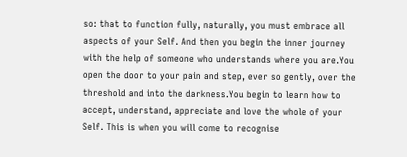so: that to function fully, naturally, you must embrace all aspects of your Self. And then you begin the inner journey with the help of someone who understands where you are.You open the door to your pain and step, ever so gently, over the threshold and into the darkness.You begin to learn how to accept, understand, appreciate and love the whole of your Self. This is when you will come to recognise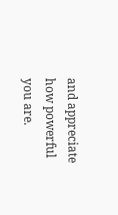and appreciate how powerful you are.